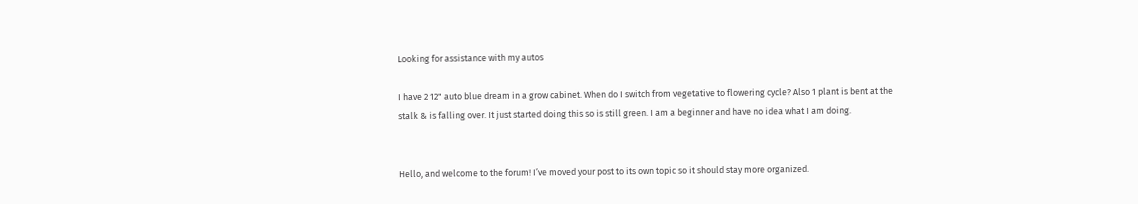Looking for assistance with my autos

I have 2 12" auto blue dream in a grow cabinet. When do I switch from vegetative to flowering cycle? Also 1 plant is bent at the stalk & is falling over. It just started doing this so is still green. I am a beginner and have no idea what I am doing.


Hello, and welcome to the forum! I’ve moved your post to its own topic so it should stay more organized.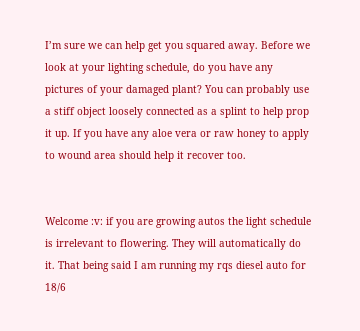I’m sure we can help get you squared away. Before we look at your lighting schedule, do you have any pictures of your damaged plant? You can probably use a stiff object loosely connected as a splint to help prop it up. If you have any aloe vera or raw honey to apply to wound area should help it recover too.


Welcome :v: if you are growing autos the light schedule is irrelevant to flowering. They will automatically do it. That being said I am running my rqs diesel auto for 18/6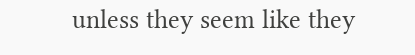unless they seem like they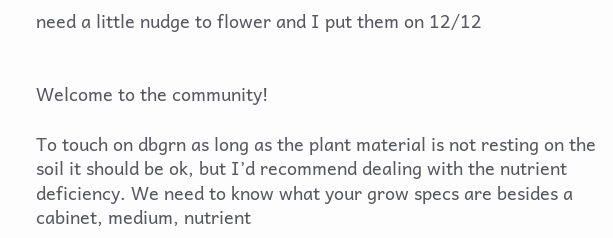need a little nudge to flower and I put them on 12/12


Welcome to the community!

To touch on dbgrn as long as the plant material is not resting on the soil it should be ok, but I’d recommend dealing with the nutrient deficiency. We need to know what your grow specs are besides a cabinet, medium, nutrient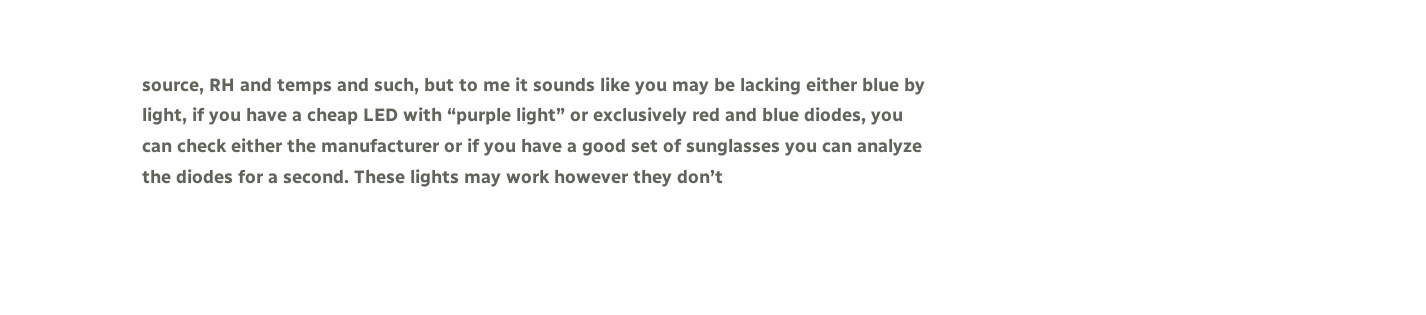source, RH and temps and such, but to me it sounds like you may be lacking either blue by light, if you have a cheap LED with “purple light” or exclusively red and blue diodes, you can check either the manufacturer or if you have a good set of sunglasses you can analyze the diodes for a second. These lights may work however they don’t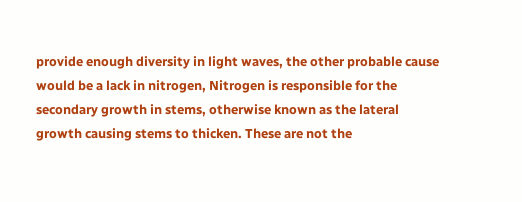provide enough diversity in light waves, the other probable cause would be a lack in nitrogen, Nitrogen is responsible for the secondary growth in stems, otherwise known as the lateral growth causing stems to thicken. These are not the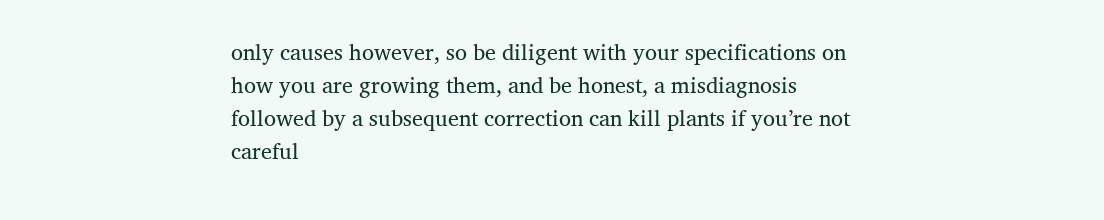only causes however, so be diligent with your specifications on how you are growing them, and be honest, a misdiagnosis followed by a subsequent correction can kill plants if you’re not careful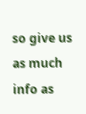so give us as much info as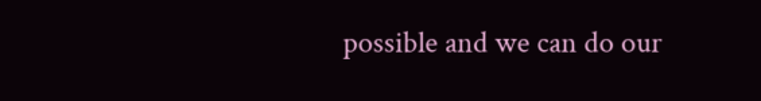possible and we can do our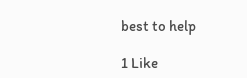best to help

1 Like